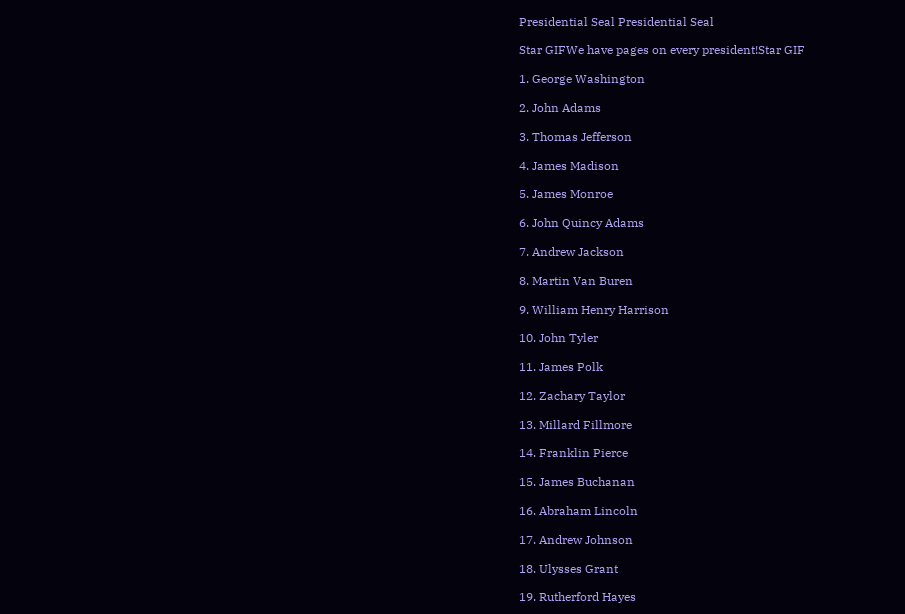Presidential Seal Presidential Seal

Star GIFWe have pages on every president!Star GIF

1. George Washington

2. John Adams

3. Thomas Jefferson

4. James Madison

5. James Monroe

6. John Quincy Adams

7. Andrew Jackson

8. Martin Van Buren

9. William Henry Harrison

10. John Tyler

11. James Polk

12. Zachary Taylor

13. Millard Fillmore

14. Franklin Pierce

15. James Buchanan

16. Abraham Lincoln

17. Andrew Johnson

18. Ulysses Grant

19. Rutherford Hayes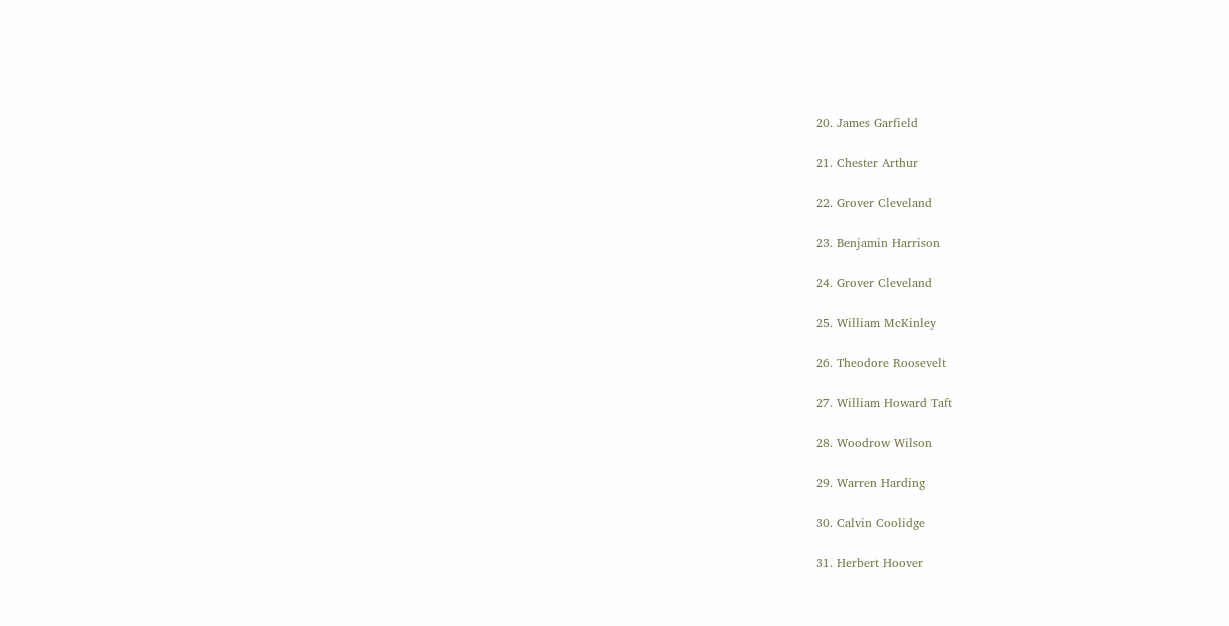20. James Garfield

21. Chester Arthur

22. Grover Cleveland

23. Benjamin Harrison

24. Grover Cleveland

25. William McKinley

26. Theodore Roosevelt

27. William Howard Taft

28. Woodrow Wilson

29. Warren Harding

30. Calvin Coolidge

31. Herbert Hoover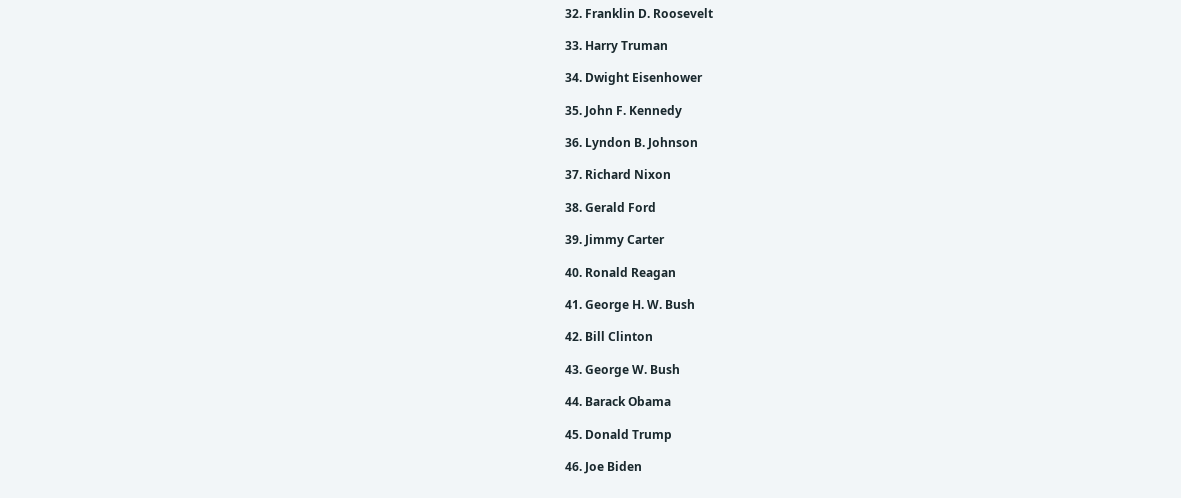32. Franklin D. Roosevelt

33. Harry Truman

34. Dwight Eisenhower

35. John F. Kennedy

36. Lyndon B. Johnson

37. Richard Nixon

38. Gerald Ford

39. Jimmy Carter

40. Ronald Reagan

41. George H. W. Bush

42. Bill Clinton

43. George W. Bush

44. Barack Obama

45. Donald Trump

46. Joe Biden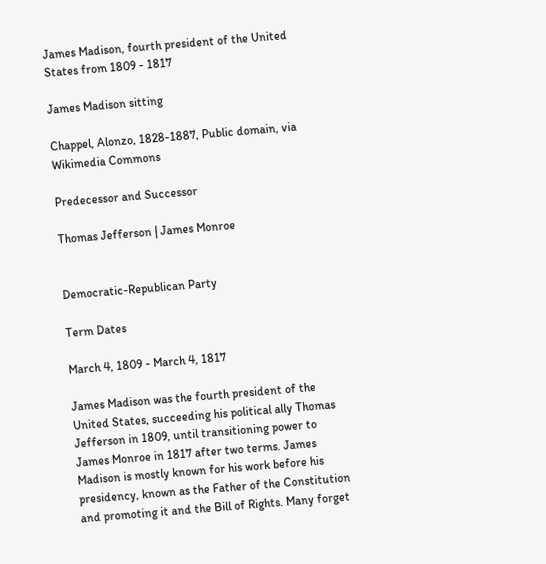James Madison, fourth president of the United States from 1809 - 1817

James Madison sitting

Chappel, Alonzo, 1828-1887, Public domain, via Wikimedia Commons

Predecessor and Successor

Thomas Jefferson | James Monroe


Democratic-Republican Party

Term Dates

March 4, 1809 - March 4, 1817

James Madison was the fourth president of the United States, succeeding his political ally Thomas Jefferson in 1809, until transitioning power to James Monroe in 1817 after two terms. James Madison is mostly known for his work before his presidency, known as the Father of the Constitution and promoting it and the Bill of Rights. Many forget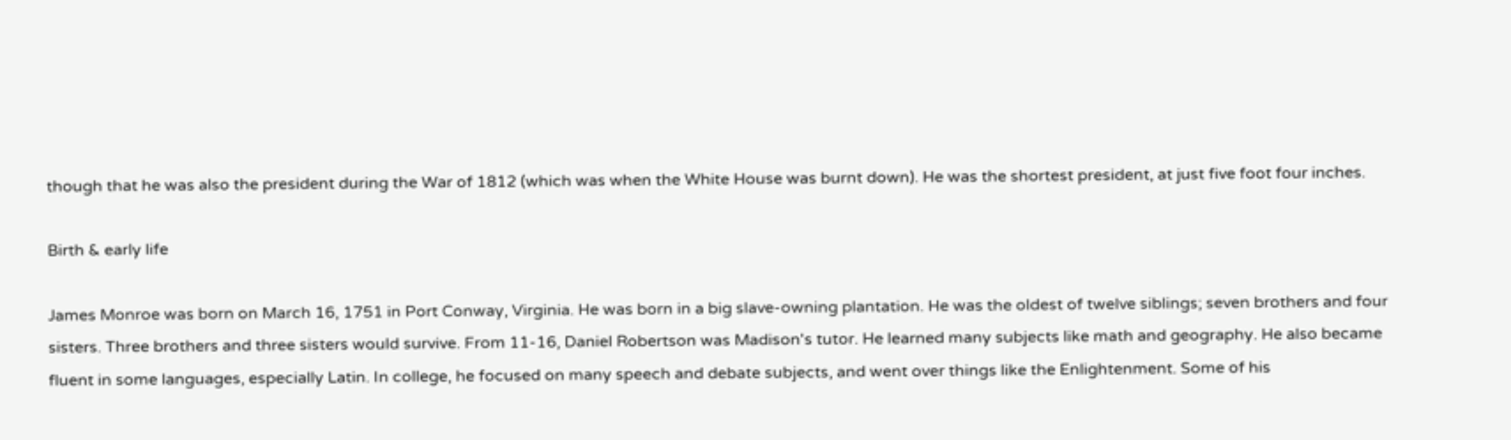though that he was also the president during the War of 1812 (which was when the White House was burnt down). He was the shortest president, at just five foot four inches.

Birth & early life

James Monroe was born on March 16, 1751 in Port Conway, Virginia. He was born in a big slave-owning plantation. He was the oldest of twelve siblings; seven brothers and four sisters. Three brothers and three sisters would survive. From 11-16, Daniel Robertson was Madison's tutor. He learned many subjects like math and geography. He also became fluent in some languages, especially Latin. In college, he focused on many speech and debate subjects, and went over things like the Enlightenment. Some of his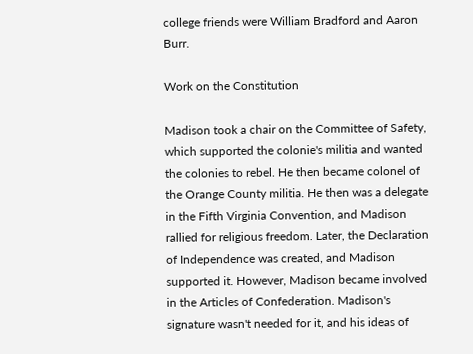college friends were William Bradford and Aaron Burr.

Work on the Constitution

Madison took a chair on the Committee of Safety, which supported the colonie's militia and wanted the colonies to rebel. He then became colonel of the Orange County militia. He then was a delegate in the Fifth Virginia Convention, and Madison rallied for religious freedom. Later, the Declaration of Independence was created, and Madison supported it. However, Madison became involved in the Articles of Confederation. Madison's signature wasn't needed for it, and his ideas of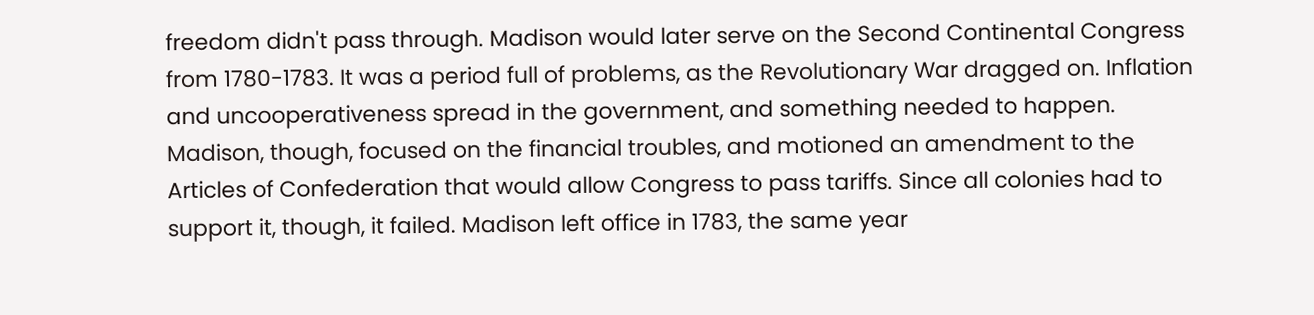freedom didn't pass through. Madison would later serve on the Second Continental Congress from 1780-1783. It was a period full of problems, as the Revolutionary War dragged on. Inflation and uncooperativeness spread in the government, and something needed to happen. Madison, though, focused on the financial troubles, and motioned an amendment to the Articles of Confederation that would allow Congress to pass tariffs. Since all colonies had to support it, though, it failed. Madison left office in 1783, the same year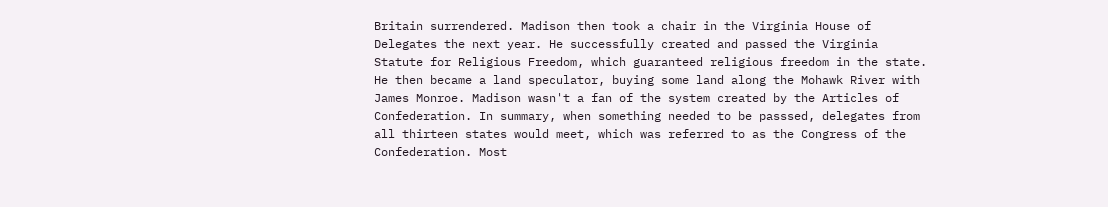Britain surrendered. Madison then took a chair in the Virginia House of Delegates the next year. He successfully created and passed the Virginia Statute for Religious Freedom, which guaranteed religious freedom in the state. He then became a land speculator, buying some land along the Mohawk River with James Monroe. Madison wasn't a fan of the system created by the Articles of Confederation. In summary, when something needed to be passsed, delegates from all thirteen states would meet, which was referred to as the Congress of the Confederation. Most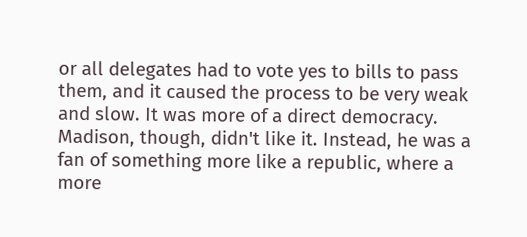or all delegates had to vote yes to bills to pass them, and it caused the process to be very weak and slow. It was more of a direct democracy. Madison, though, didn't like it. Instead, he was a fan of something more like a republic, where a more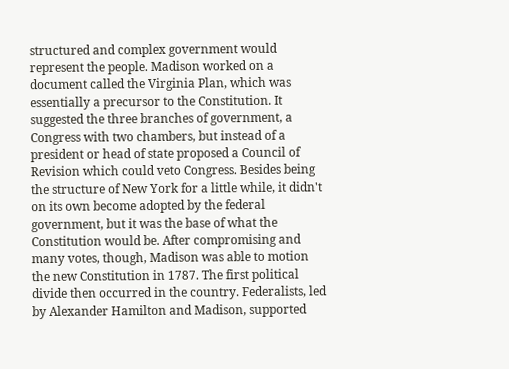structured and complex government would represent the people. Madison worked on a document called the Virginia Plan, which was essentially a precursor to the Constitution. It suggested the three branches of government, a Congress with two chambers, but instead of a president or head of state proposed a Council of Revision which could veto Congress. Besides being the structure of New York for a little while, it didn't on its own become adopted by the federal government, but it was the base of what the Constitution would be. After compromising and many votes, though, Madison was able to motion the new Constitution in 1787. The first political divide then occurred in the country. Federalists, led by Alexander Hamilton and Madison, supported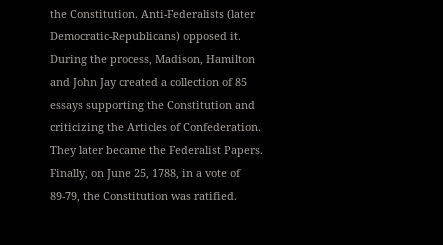the Constitution. Anti-Federalists (later Democratic-Republicans) opposed it. During the process, Madison, Hamilton and John Jay created a collection of 85 essays supporting the Constitution and criticizing the Articles of Confederation. They later became the Federalist Papers. Finally, on June 25, 1788, in a vote of 89-79, the Constitution was ratified.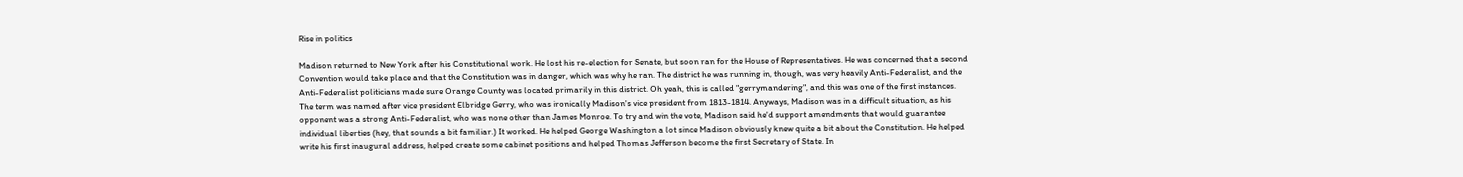Rise in politics

Madison returned to New York after his Constitutional work. He lost his re-election for Senate, but soon ran for the House of Representatives. He was concerned that a second Convention would take place and that the Constitution was in danger, which was why he ran. The district he was running in, though, was very heavily Anti-Federalist, and the Anti-Federalist politicians made sure Orange County was located primarily in this district. Oh yeah, this is called "gerrymandering", and this was one of the first instances. The term was named after vice president Elbridge Gerry, who was ironically Madison's vice president from 1813-1814. Anyways, Madison was in a difficult situation, as his opponent was a strong Anti-Federalist, who was none other than James Monroe. To try and win the vote, Madison said he'd support amendments that would guarantee individual liberties (hey, that sounds a bit familiar.) It worked. He helped George Washington a lot since Madison obviously knew quite a bit about the Constitution. He helped write his first inaugural address, helped create some cabinet positions and helped Thomas Jefferson become the first Secretary of State. In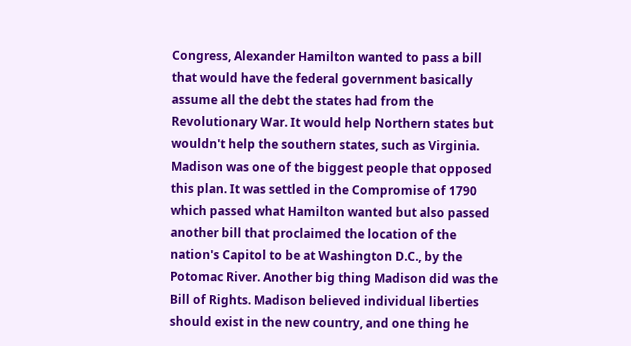Congress, Alexander Hamilton wanted to pass a bill that would have the federal government basically assume all the debt the states had from the Revolutionary War. It would help Northern states but wouldn't help the southern states, such as Virginia. Madison was one of the biggest people that opposed this plan. It was settled in the Compromise of 1790 which passed what Hamilton wanted but also passed another bill that proclaimed the location of the nation's Capitol to be at Washington D.C., by the Potomac River. Another big thing Madison did was the Bill of Rights. Madison believed individual liberties should exist in the new country, and one thing he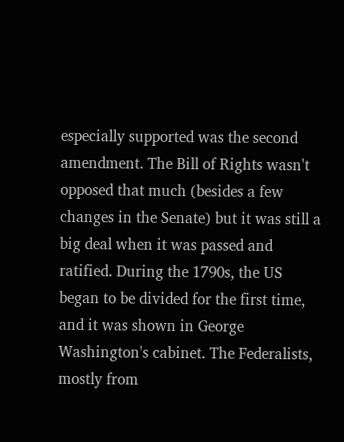especially supported was the second amendment. The Bill of Rights wasn't opposed that much (besides a few changes in the Senate) but it was still a big deal when it was passed and ratified. During the 1790s, the US began to be divided for the first time, and it was shown in George Washington's cabinet. The Federalists, mostly from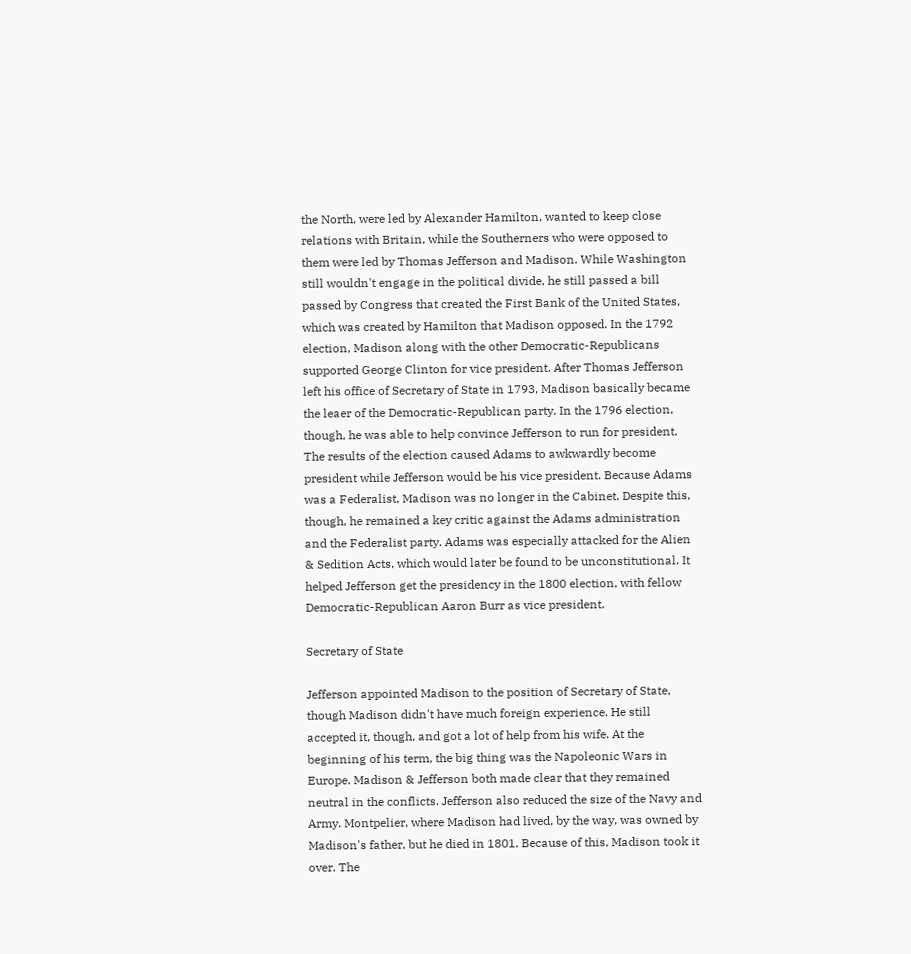the North, were led by Alexander Hamilton, wanted to keep close relations with Britain, while the Southerners who were opposed to them were led by Thomas Jefferson and Madison. While Washington still wouldn't engage in the political divide, he still passed a bill passed by Congress that created the First Bank of the United States, which was created by Hamilton that Madison opposed. In the 1792 election, Madison along with the other Democratic-Republicans supported George Clinton for vice president. After Thomas Jefferson left his office of Secretary of State in 1793, Madison basically became the leaer of the Democratic-Republican party. In the 1796 election, though, he was able to help convince Jefferson to run for president. The results of the election caused Adams to awkwardly become president while Jefferson would be his vice president. Because Adams was a Federalist, Madison was no longer in the Cabinet. Despite this, though, he remained a key critic against the Adams administration and the Federalist party. Adams was especially attacked for the Alien & Sedition Acts, which would later be found to be unconstitutional. It helped Jefferson get the presidency in the 1800 election, with fellow Democratic-Republican Aaron Burr as vice president.

Secretary of State

Jefferson appointed Madison to the position of Secretary of State, though Madison didn't have much foreign experience. He still accepted it, though, and got a lot of help from his wife. At the beginning of his term, the big thing was the Napoleonic Wars in Europe. Madison & Jefferson both made clear that they remained neutral in the conflicts. Jefferson also reduced the size of the Navy and Army. Montpelier, where Madison had lived, by the way, was owned by Madison's father, but he died in 1801. Because of this, Madison took it over. The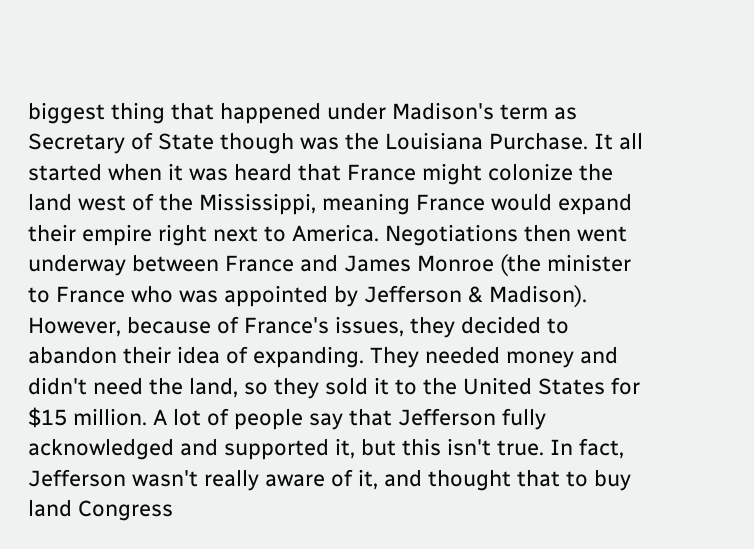biggest thing that happened under Madison's term as Secretary of State though was the Louisiana Purchase. It all started when it was heard that France might colonize the land west of the Mississippi, meaning France would expand their empire right next to America. Negotiations then went underway between France and James Monroe (the minister to France who was appointed by Jefferson & Madison). However, because of France's issues, they decided to abandon their idea of expanding. They needed money and didn't need the land, so they sold it to the United States for $15 million. A lot of people say that Jefferson fully acknowledged and supported it, but this isn't true. In fact, Jefferson wasn't really aware of it, and thought that to buy land Congress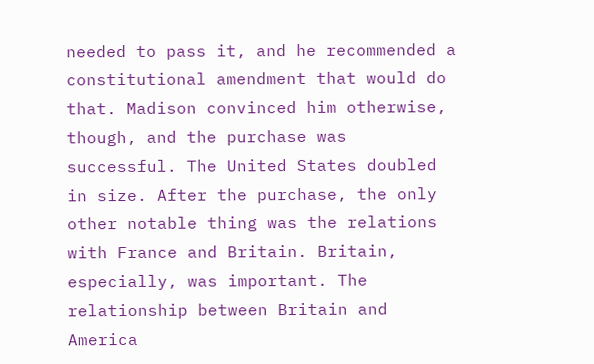needed to pass it, and he recommended a constitutional amendment that would do that. Madison convinced him otherwise, though, and the purchase was successful. The United States doubled in size. After the purchase, the only other notable thing was the relations with France and Britain. Britain, especially, was important. The relationship between Britain and America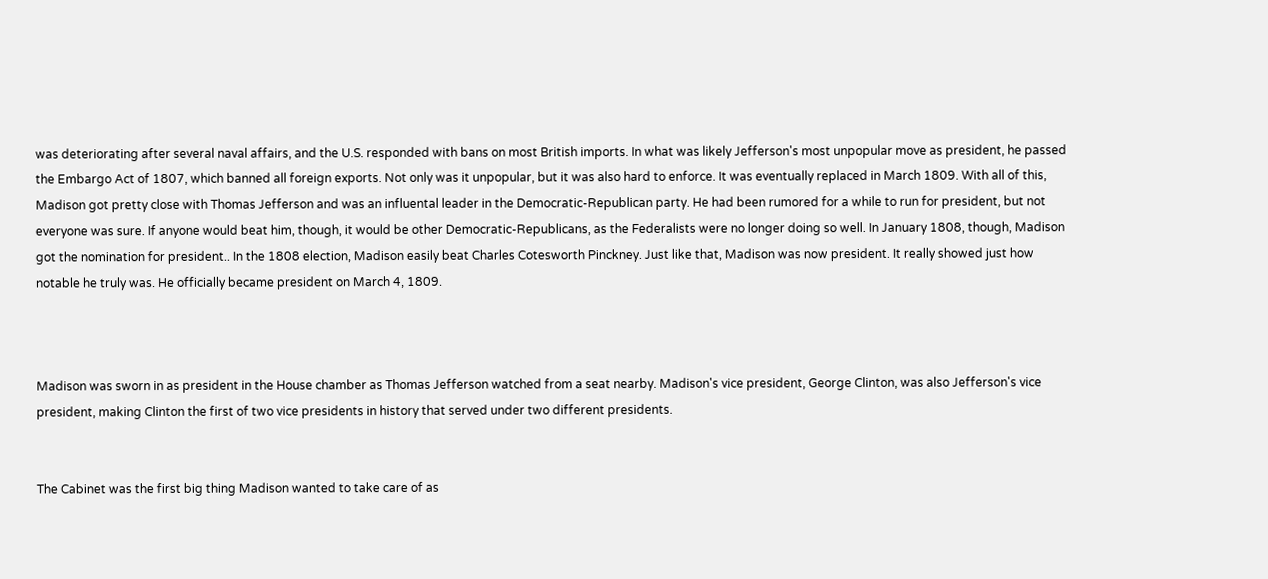was deteriorating after several naval affairs, and the U.S. responded with bans on most British imports. In what was likely Jefferson's most unpopular move as president, he passed the Embargo Act of 1807, which banned all foreign exports. Not only was it unpopular, but it was also hard to enforce. It was eventually replaced in March 1809. With all of this, Madison got pretty close with Thomas Jefferson and was an influental leader in the Democratic-Republican party. He had been rumored for a while to run for president, but not everyone was sure. If anyone would beat him, though, it would be other Democratic-Republicans, as the Federalists were no longer doing so well. In January 1808, though, Madison got the nomination for president.. In the 1808 election, Madison easily beat Charles Cotesworth Pinckney. Just like that, Madison was now president. It really showed just how notable he truly was. He officially became president on March 4, 1809.



Madison was sworn in as president in the House chamber as Thomas Jefferson watched from a seat nearby. Madison's vice president, George Clinton, was also Jefferson's vice president, making Clinton the first of two vice presidents in history that served under two different presidents.


The Cabinet was the first big thing Madison wanted to take care of as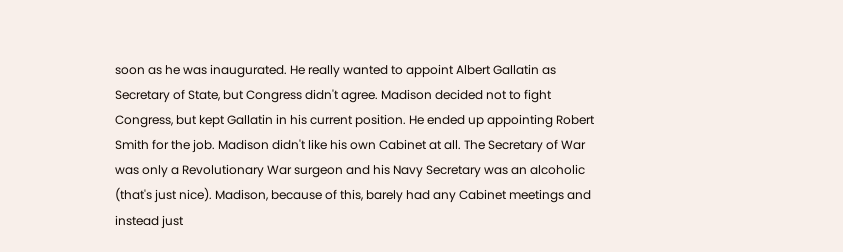soon as he was inaugurated. He really wanted to appoint Albert Gallatin as Secretary of State, but Congress didn't agree. Madison decided not to fight Congress, but kept Gallatin in his current position. He ended up appointing Robert Smith for the job. Madison didn't like his own Cabinet at all. The Secretary of War was only a Revolutionary War surgeon and his Navy Secretary was an alcoholic (that's just nice). Madison, because of this, barely had any Cabinet meetings and instead just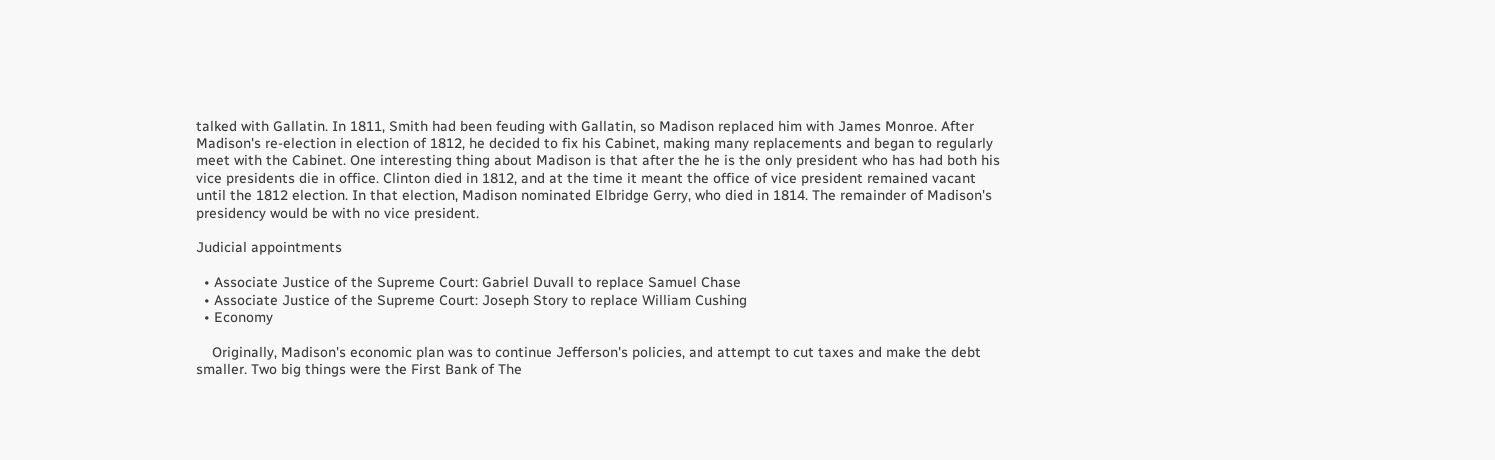talked with Gallatin. In 1811, Smith had been feuding with Gallatin, so Madison replaced him with James Monroe. After Madison's re-election in election of 1812, he decided to fix his Cabinet, making many replacements and began to regularly meet with the Cabinet. One interesting thing about Madison is that after the he is the only president who has had both his vice presidents die in office. Clinton died in 1812, and at the time it meant the office of vice president remained vacant until the 1812 election. In that election, Madison nominated Elbridge Gerry, who died in 1814. The remainder of Madison's presidency would be with no vice president.

Judicial appointments

  • Associate Justice of the Supreme Court: Gabriel Duvall to replace Samuel Chase
  • Associate Justice of the Supreme Court: Joseph Story to replace William Cushing
  • Economy

    Originally, Madison's economic plan was to continue Jefferson's policies, and attempt to cut taxes and make the debt smaller. Two big things were the First Bank of The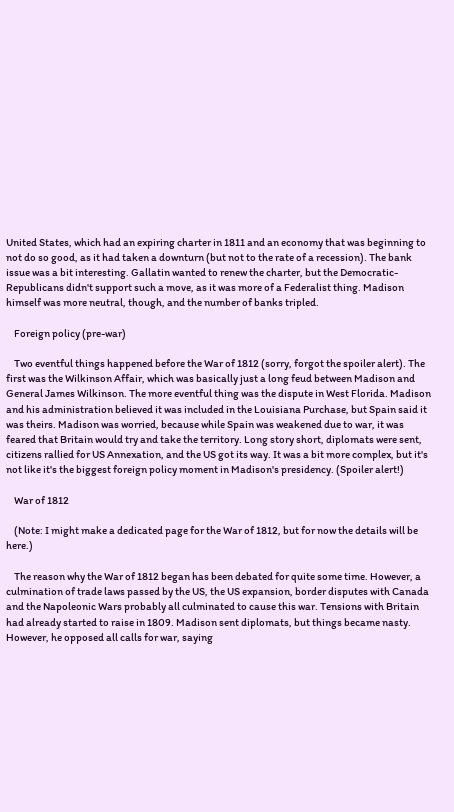United States, which had an expiring charter in 1811 and an economy that was beginning to not do so good, as it had taken a downturn (but not to the rate of a recession). The bank issue was a bit interesting. Gallatin wanted to renew the charter, but the Democratic-Republicans didn't support such a move, as it was more of a Federalist thing. Madison himself was more neutral, though, and the number of banks tripled.

    Foreign policy (pre-war)

    Two eventful things happened before the War of 1812 (sorry, forgot the spoiler alert). The first was the Wilkinson Affair, which was basically just a long feud between Madison and General James Wilkinson. The more eventful thing was the dispute in West Florida. Madison and his administration believed it was included in the Louisiana Purchase, but Spain said it was theirs. Madison was worried, because while Spain was weakened due to war, it was feared that Britain would try and take the territory. Long story short, diplomats were sent, citizens rallied for US Annexation, and the US got its way. It was a bit more complex, but it's not like it's the biggest foreign policy moment in Madison's presidency. (Spoiler alert!)

    War of 1812

    (Note: I might make a dedicated page for the War of 1812, but for now the details will be here.)

    The reason why the War of 1812 began has been debated for quite some time. However, a culmination of trade laws passed by the US, the US expansion, border disputes with Canada and the Napoleonic Wars probably all culminated to cause this war. Tensions with Britain had already started to raise in 1809. Madison sent diplomats, but things became nasty. However, he opposed all calls for war, saying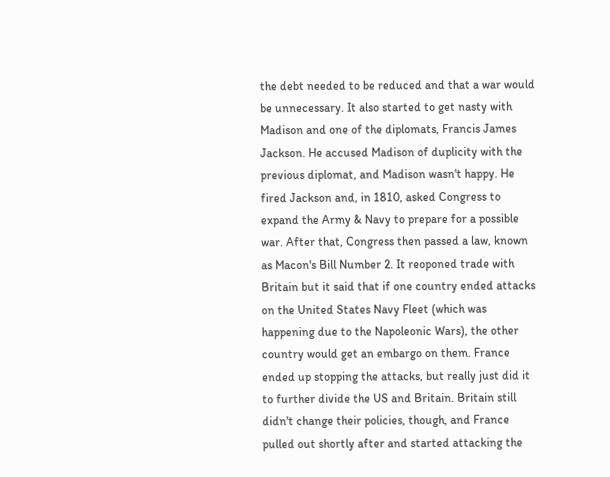the debt needed to be reduced and that a war would be unnecessary. It also started to get nasty with Madison and one of the diplomats, Francis James Jackson. He accused Madison of duplicity with the previous diplomat, and Madison wasn't happy. He fired Jackson and, in 1810, asked Congress to expand the Army & Navy to prepare for a possible war. After that, Congress then passed a law, known as Macon's Bill Number 2. It reoponed trade with Britain but it said that if one country ended attacks on the United States Navy Fleet (which was happening due to the Napoleonic Wars), the other country would get an embargo on them. France ended up stopping the attacks, but really just did it to further divide the US and Britain. Britain still didn't change their policies, though, and France pulled out shortly after and started attacking the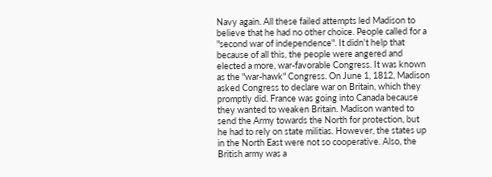Navy again. All these failed attempts led Madison to believe that he had no other choice. People called for a "second war of independence". It didn't help that because of all this, the people were angered and elected a more, war-favorable Congress. It was known as the "war-hawk" Congress. On June 1, 1812, Madison asked Congress to declare war on Britain, which they promptly did. France was going into Canada because they wanted to weaken Britain. Madison wanted to send the Army towards the North for protection, but he had to rely on state militias. However, the states up in the North East were not so cooperative. Also, the British army was a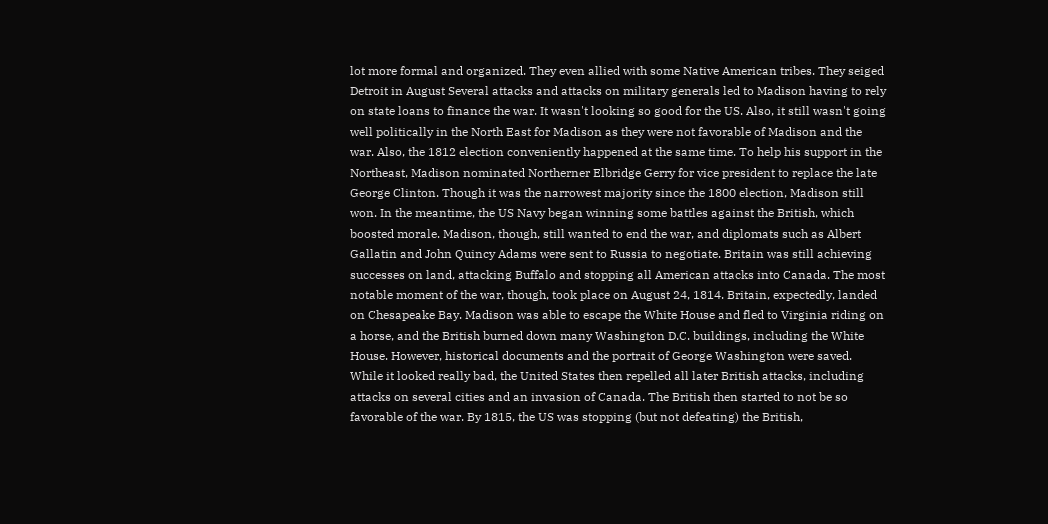lot more formal and organized. They even allied with some Native American tribes. They seiged Detroit in August Several attacks and attacks on military generals led to Madison having to rely on state loans to finance the war. It wasn't looking so good for the US. Also, it still wasn't going well politically in the North East for Madison as they were not favorable of Madison and the war. Also, the 1812 election conveniently happened at the same time. To help his support in the Northeast, Madison nominated Northerner Elbridge Gerry for vice president to replace the late George Clinton. Though it was the narrowest majority since the 1800 election, Madison still won. In the meantime, the US Navy began winning some battles against the British, which boosted morale. Madison, though, still wanted to end the war, and diplomats such as Albert Gallatin and John Quincy Adams were sent to Russia to negotiate. Britain was still achieving successes on land, attacking Buffalo and stopping all American attacks into Canada. The most notable moment of the war, though, took place on August 24, 1814. Britain, expectedly, landed on Chesapeake Bay. Madison was able to escape the White House and fled to Virginia riding on a horse, and the British burned down many Washington D.C. buildings, including the White House. However, historical documents and the portrait of George Washington were saved. While it looked really bad, the United States then repelled all later British attacks, including attacks on several cities and an invasion of Canada. The British then started to not be so favorable of the war. By 1815, the US was stopping (but not defeating) the British,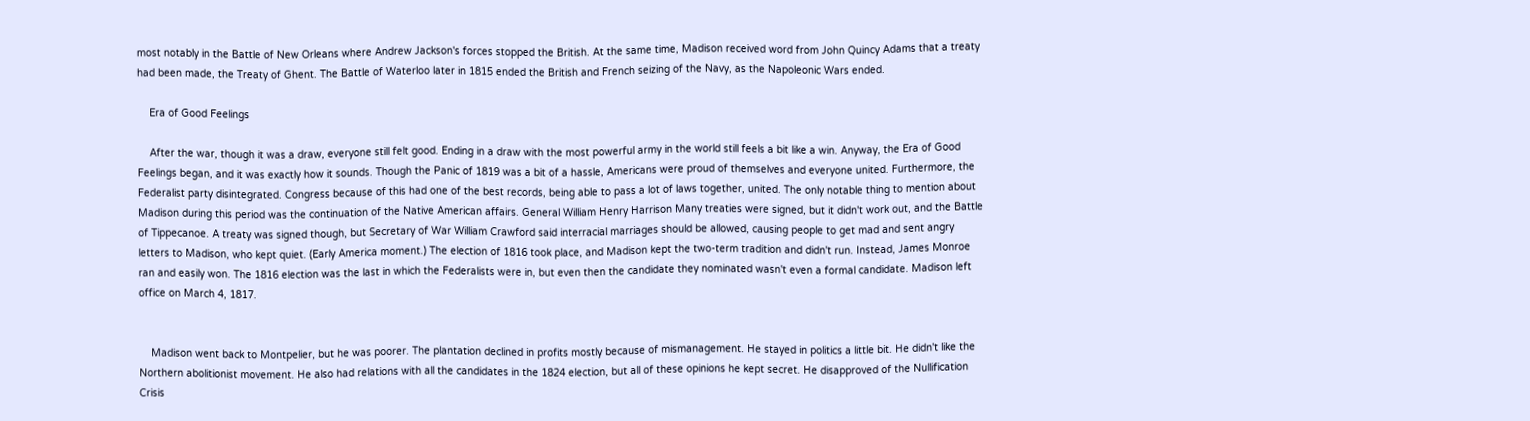most notably in the Battle of New Orleans where Andrew Jackson's forces stopped the British. At the same time, Madison received word from John Quincy Adams that a treaty had been made, the Treaty of Ghent. The Battle of Waterloo later in 1815 ended the British and French seizing of the Navy, as the Napoleonic Wars ended.

    Era of Good Feelings

    After the war, though it was a draw, everyone still felt good. Ending in a draw with the most powerful army in the world still feels a bit like a win. Anyway, the Era of Good Feelings began, and it was exactly how it sounds. Though the Panic of 1819 was a bit of a hassle, Americans were proud of themselves and everyone united. Furthermore, the Federalist party disintegrated. Congress because of this had one of the best records, being able to pass a lot of laws together, united. The only notable thing to mention about Madison during this period was the continuation of the Native American affairs. General William Henry Harrison Many treaties were signed, but it didn't work out, and the Battle of Tippecanoe. A treaty was signed though, but Secretary of War William Crawford said interracial marriages should be allowed, causing people to get mad and sent angry letters to Madison, who kept quiet. (Early America moment.) The election of 1816 took place, and Madison kept the two-term tradition and didn't run. Instead, James Monroe ran and easily won. The 1816 election was the last in which the Federalists were in, but even then the candidate they nominated wasn't even a formal candidate. Madison left office on March 4, 1817.


    Madison went back to Montpelier, but he was poorer. The plantation declined in profits mostly because of mismanagement. He stayed in politics a little bit. He didn't like the Northern abolitionist movement. He also had relations with all the candidates in the 1824 election, but all of these opinions he kept secret. He disapproved of the Nullification Crisis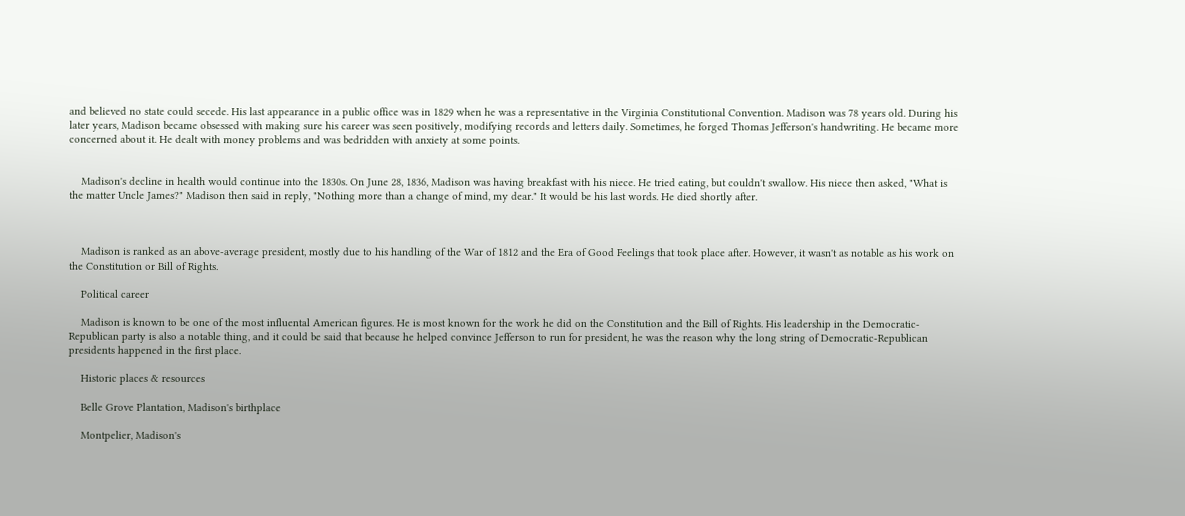and believed no state could secede. His last appearance in a public office was in 1829 when he was a representative in the Virginia Constitutional Convention. Madison was 78 years old. During his later years, Madison became obsessed with making sure his career was seen positively, modifying records and letters daily. Sometimes, he forged Thomas Jefferson's handwriting. He became more concerned about it. He dealt with money problems and was bedridden with anxiety at some points.


    Madison's decline in health would continue into the 1830s. On June 28, 1836, Madison was having breakfast with his niece. He tried eating, but couldn't swallow. His niece then asked, "What is the matter Uncle James?" Madison then said in reply, "Nothing more than a change of mind, my dear." It would be his last words. He died shortly after.



    Madison is ranked as an above-average president, mostly due to his handling of the War of 1812 and the Era of Good Feelings that took place after. However, it wasn't as notable as his work on the Constitution or Bill of Rights.

    Political career

    Madison is known to be one of the most influental American figures. He is most known for the work he did on the Constitution and the Bill of Rights. His leadership in the Democratic-Republican party is also a notable thing, and it could be said that because he helped convince Jefferson to run for president, he was the reason why the long string of Democratic-Republican presidents happened in the first place.

    Historic places & resources

    Belle Grove Plantation, Madison's birthplace

    Montpelier, Madison's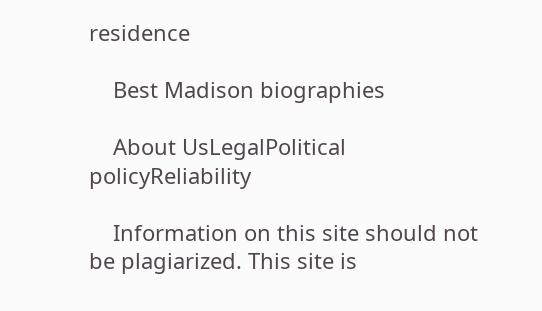residence

    Best Madison biographies

    About UsLegalPolitical policyReliability

    Information on this site should not be plagiarized. This site is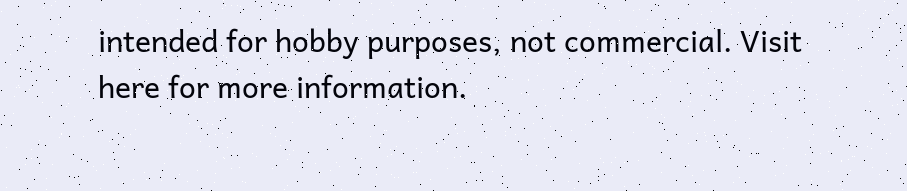intended for hobby purposes, not commercial. Visit here for more information.